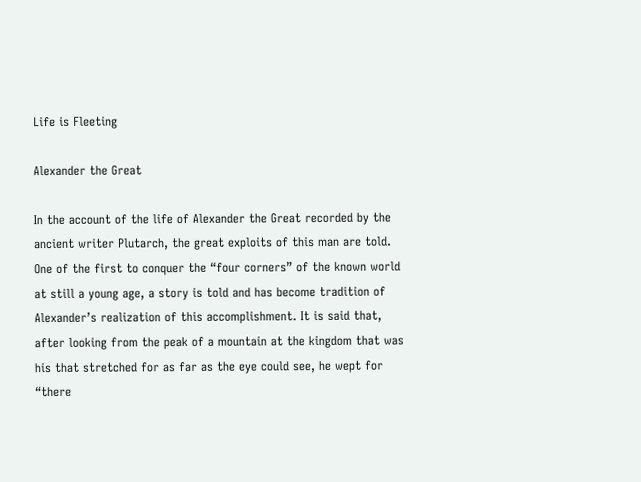Life is Fleeting

Alexander the Great

In the account of the life of Alexander the Great recorded by the ancient writer Plutarch, the great exploits of this man are told. One of the first to conquer the “four corners” of the known world at still a young age, a story is told and has become tradition of Alexander’s realization of this accomplishment. It is said that, after looking from the peak of a mountain at the kingdom that was his that stretched for as far as the eye could see, he wept for “there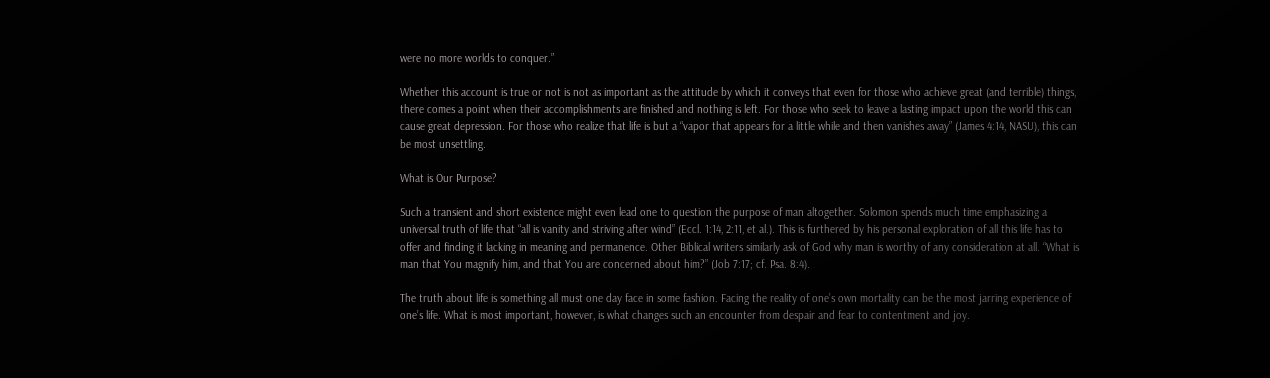were no more worlds to conquer.”

Whether this account is true or not is not as important as the attitude by which it conveys that even for those who achieve great (and terrible) things, there comes a point when their accomplishments are finished and nothing is left. For those who seek to leave a lasting impact upon the world this can cause great depression. For those who realize that life is but a “vapor that appears for a little while and then vanishes away” (James 4:14, NASU), this can be most unsettling.

What is Our Purpose?

Such a transient and short existence might even lead one to question the purpose of man altogether. Solomon spends much time emphasizing a universal truth of life that “all is vanity and striving after wind” (Eccl. 1:14, 2:11, et al.). This is furthered by his personal exploration of all this life has to offer and finding it lacking in meaning and permanence. Other Biblical writers similarly ask of God why man is worthy of any consideration at all. “What is man that You magnify him, and that You are concerned about him?” (Job 7:17; cf. Psa. 8:4).

The truth about life is something all must one day face in some fashion. Facing the reality of one’s own mortality can be the most jarring experience of one’s life. What is most important, however, is what changes such an encounter from despair and fear to contentment and joy.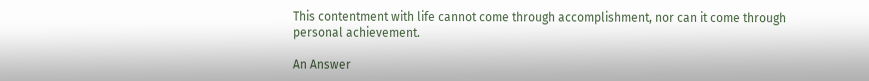This contentment with life cannot come through accomplishment, nor can it come through personal achievement.

An Answer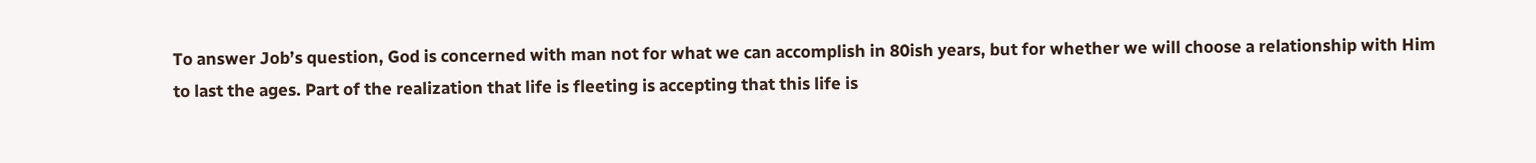To answer Job’s question, God is concerned with man not for what we can accomplish in 80ish years, but for whether we will choose a relationship with Him to last the ages. Part of the realization that life is fleeting is accepting that this life is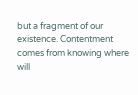but a fragment of our existence. Contentment comes from knowing where will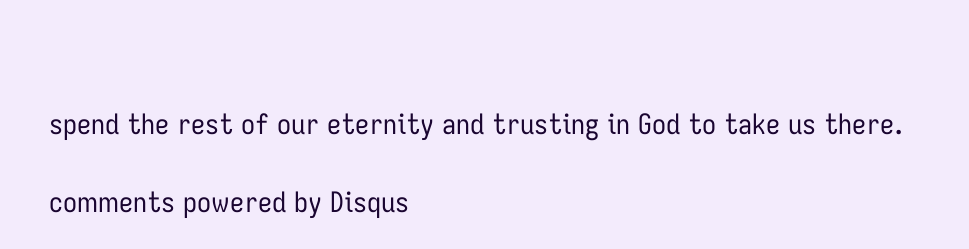spend the rest of our eternity and trusting in God to take us there.

comments powered by Disqus